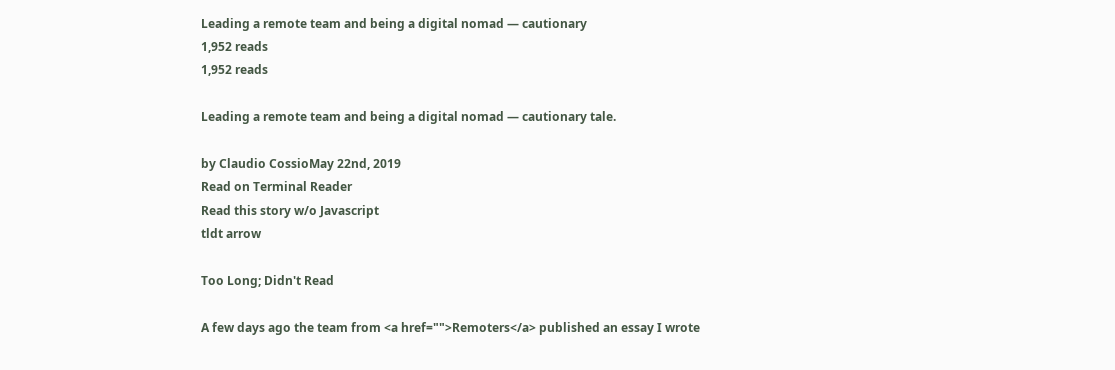Leading a remote team and being a digital nomad — cautionary
1,952 reads
1,952 reads

Leading a remote team and being a digital nomad — cautionary tale.

by Claudio CossioMay 22nd, 2019
Read on Terminal Reader
Read this story w/o Javascript
tldt arrow

Too Long; Didn't Read

A few days ago the team from <a href="">Remoters</a> published an essay I wrote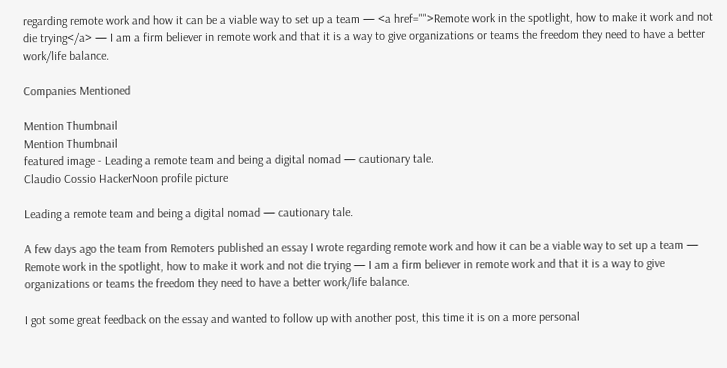regarding remote work and how it can be a viable way to set up a team — <a href="">Remote work in the spotlight, how to make it work and not die trying</a> — I am a firm believer in remote work and that it is a way to give organizations or teams the freedom they need to have a better work/life balance.

Companies Mentioned

Mention Thumbnail
Mention Thumbnail
featured image - Leading a remote team and being a digital nomad — cautionary tale.
Claudio Cossio HackerNoon profile picture

Leading a remote team and being a digital nomad — cautionary tale.

A few days ago the team from Remoters published an essay I wrote regarding remote work and how it can be a viable way to set up a team — Remote work in the spotlight, how to make it work and not die trying — I am a firm believer in remote work and that it is a way to give organizations or teams the freedom they need to have a better work/life balance.

I got some great feedback on the essay and wanted to follow up with another post, this time it is on a more personal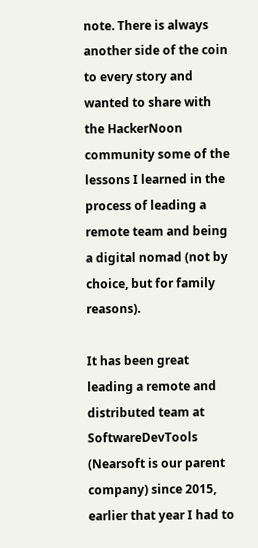note. There is always another side of the coin to every story and wanted to share with the HackerNoon community some of the lessons I learned in the process of leading a remote team and being a digital nomad (not by choice, but for family reasons).

It has been great leading a remote and distributed team at SoftwareDevTools (Nearsoft is our parent company) since 2015, earlier that year I had to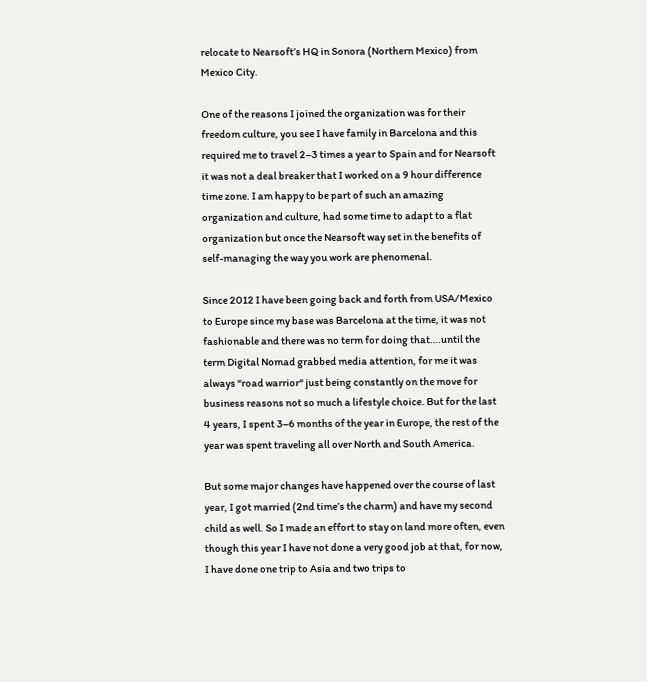relocate to Nearsoft’s HQ in Sonora (Northern Mexico) from Mexico City.

One of the reasons I joined the organization was for their freedom culture, you see I have family in Barcelona and this required me to travel 2–3 times a year to Spain and for Nearsoft it was not a deal breaker that I worked on a 9 hour difference time zone. I am happy to be part of such an amazing organization and culture, had some time to adapt to a flat organization but once the Nearsoft way set in the benefits of self-managing the way you work are phenomenal.

Since 2012 I have been going back and forth from USA/Mexico to Europe since my base was Barcelona at the time, it was not fashionable and there was no term for doing that….until the term Digital Nomad grabbed media attention, for me it was always “road warrior“ just being constantly on the move for business reasons not so much a lifestyle choice. But for the last 4 years, I spent 3–6 months of the year in Europe, the rest of the year was spent traveling all over North and South America.

But some major changes have happened over the course of last year, I got married (2nd time’s the charm) and have my second child as well. So I made an effort to stay on land more often, even though this year I have not done a very good job at that, for now, I have done one trip to Asia and two trips to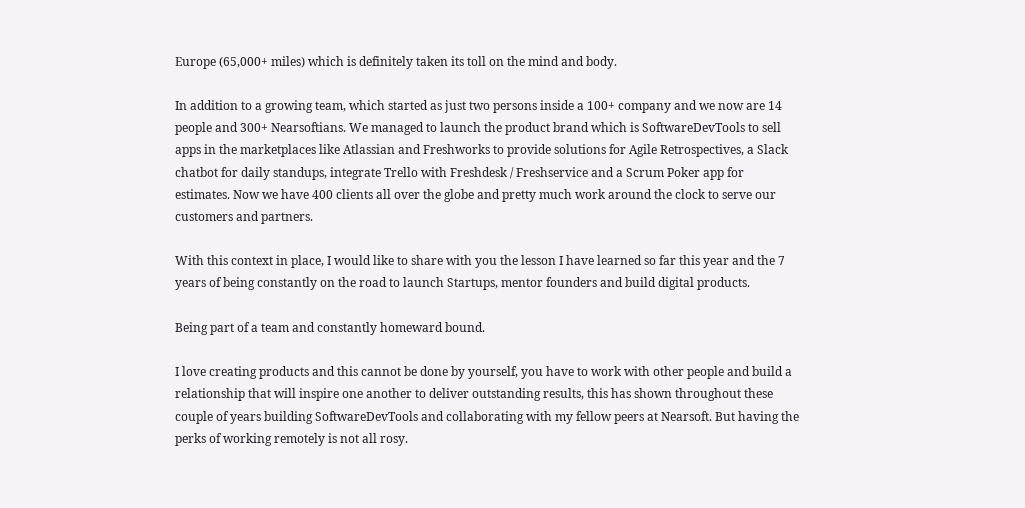Europe (65,000+ miles) which is definitely taken its toll on the mind and body.

In addition to a growing team, which started as just two persons inside a 100+ company and we now are 14 people and 300+ Nearsoftians. We managed to launch the product brand which is SoftwareDevTools to sell apps in the marketplaces like Atlassian and Freshworks to provide solutions for Agile Retrospectives, a Slack chatbot for daily standups, integrate Trello with Freshdesk / Freshservice and a Scrum Poker app for estimates. Now we have 400 clients all over the globe and pretty much work around the clock to serve our customers and partners.

With this context in place, I would like to share with you the lesson I have learned so far this year and the 7 years of being constantly on the road to launch Startups, mentor founders and build digital products.

Being part of a team and constantly homeward bound.

I love creating products and this cannot be done by yourself, you have to work with other people and build a relationship that will inspire one another to deliver outstanding results, this has shown throughout these couple of years building SoftwareDevTools and collaborating with my fellow peers at Nearsoft. But having the perks of working remotely is not all rosy.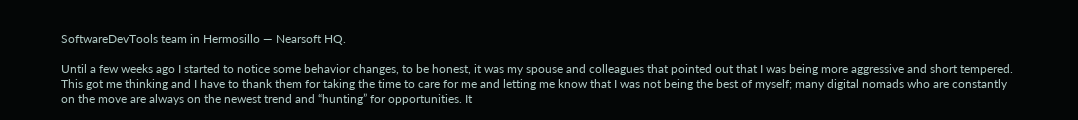SoftwareDevTools team in Hermosillo — Nearsoft HQ.

Until a few weeks ago I started to notice some behavior changes, to be honest, it was my spouse and colleagues that pointed out that I was being more aggressive and short tempered. This got me thinking and I have to thank them for taking the time to care for me and letting me know that I was not being the best of myself; many digital nomads who are constantly on the move are always on the newest trend and “hunting” for opportunities. It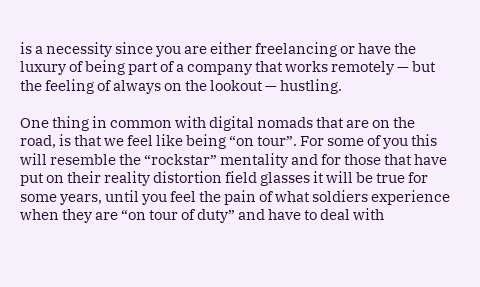is a necessity since you are either freelancing or have the luxury of being part of a company that works remotely — but the feeling of always on the lookout — hustling.

One thing in common with digital nomads that are on the road, is that we feel like being “on tour”. For some of you this will resemble the “rockstar” mentality and for those that have put on their reality distortion field glasses it will be true for some years, until you feel the pain of what soldiers experience when they are “on tour of duty” and have to deal with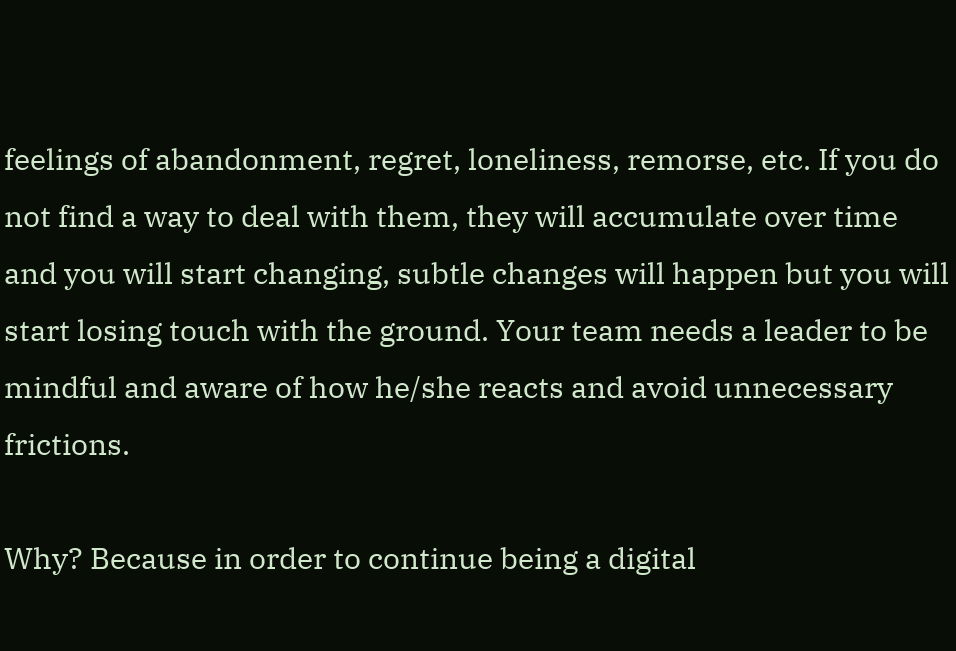feelings of abandonment, regret, loneliness, remorse, etc. If you do not find a way to deal with them, they will accumulate over time and you will start changing, subtle changes will happen but you will start losing touch with the ground. Your team needs a leader to be mindful and aware of how he/she reacts and avoid unnecessary frictions.

Why? Because in order to continue being a digital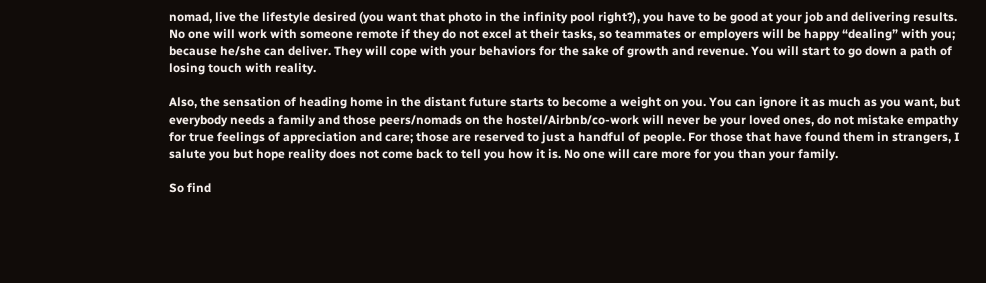nomad, live the lifestyle desired (you want that photo in the infinity pool right?), you have to be good at your job and delivering results. No one will work with someone remote if they do not excel at their tasks, so teammates or employers will be happy “dealing” with you; because he/she can deliver. They will cope with your behaviors for the sake of growth and revenue. You will start to go down a path of losing touch with reality.

Also, the sensation of heading home in the distant future starts to become a weight on you. You can ignore it as much as you want, but everybody needs a family and those peers/nomads on the hostel/Airbnb/co-work will never be your loved ones, do not mistake empathy for true feelings of appreciation and care; those are reserved to just a handful of people. For those that have found them in strangers, I salute you but hope reality does not come back to tell you how it is. No one will care more for you than your family.

So find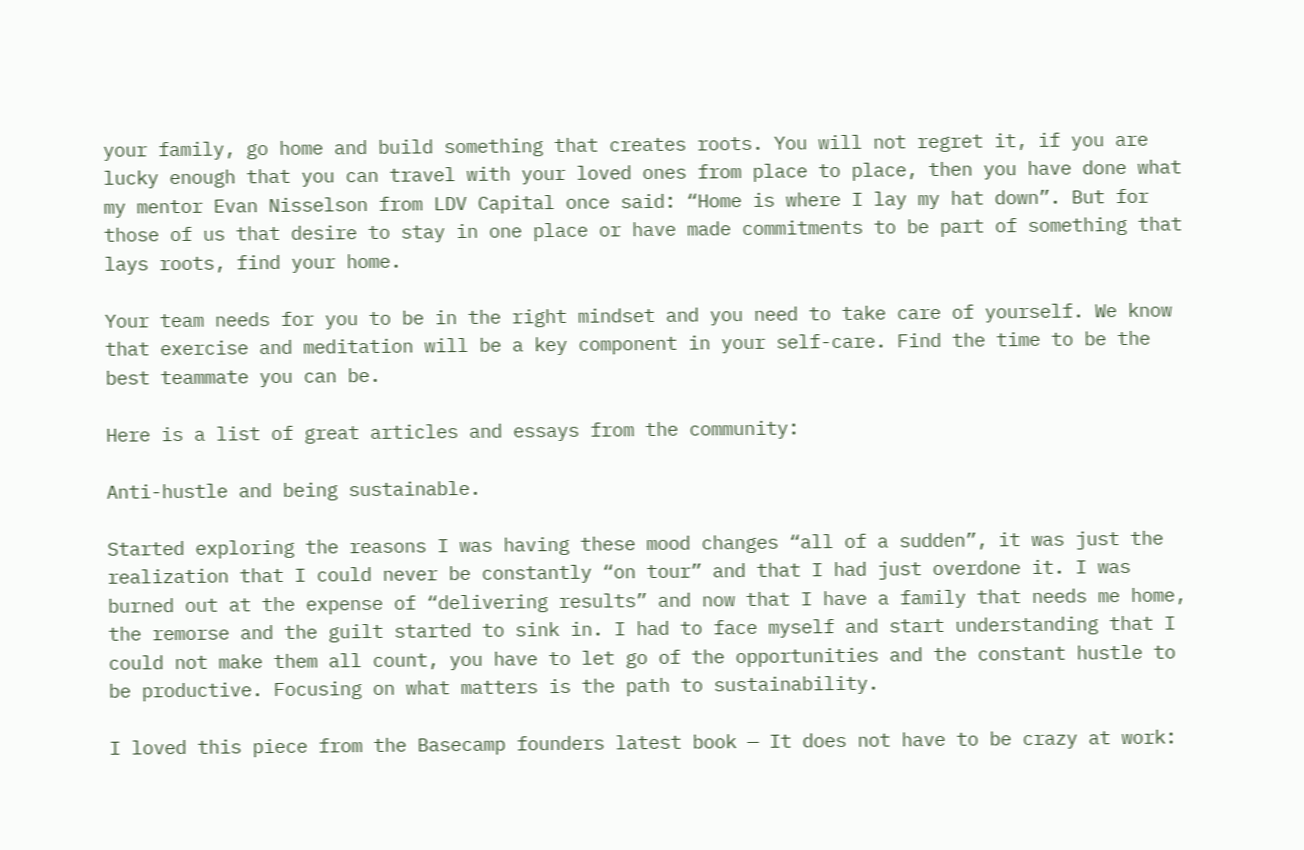your family, go home and build something that creates roots. You will not regret it, if you are lucky enough that you can travel with your loved ones from place to place, then you have done what my mentor Evan Nisselson from LDV Capital once said: “Home is where I lay my hat down”. But for those of us that desire to stay in one place or have made commitments to be part of something that lays roots, find your home.

Your team needs for you to be in the right mindset and you need to take care of yourself. We know that exercise and meditation will be a key component in your self-care. Find the time to be the best teammate you can be.

Here is a list of great articles and essays from the community:

Anti-hustle and being sustainable.

Started exploring the reasons I was having these mood changes “all of a sudden”, it was just the realization that I could never be constantly “on tour” and that I had just overdone it. I was burned out at the expense of “delivering results” and now that I have a family that needs me home, the remorse and the guilt started to sink in. I had to face myself and start understanding that I could not make them all count, you have to let go of the opportunities and the constant hustle to be productive. Focusing on what matters is the path to sustainability.

I loved this piece from the Basecamp founders latest book — It does not have to be crazy at work: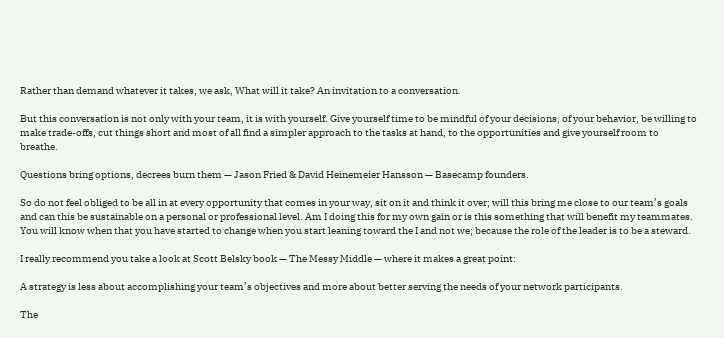Rather than demand whatever it takes, we ask, What will it take? An invitation to a conversation.

But this conversation is not only with your team, it is with yourself. Give yourself time to be mindful of your decisions, of your behavior, be willing to make trade-offs, cut things short and most of all find a simpler approach to the tasks at hand, to the opportunities and give yourself room to breathe.

Questions bring options, decrees burn them — Jason Fried & David Heinemeier Hansson — Basecamp founders.

So do not feel obliged to be all in at every opportunity that comes in your way, sit on it and think it over; will this bring me close to our team’s goals and can this be sustainable on a personal or professional level. Am I doing this for my own gain or is this something that will benefit my teammates. You will know when that you have started to change when you start leaning toward the I and not we; because the role of the leader is to be a steward.

I really recommend you take a look at Scott Belsky book — The Messy Middle — where it makes a great point:

A strategy is less about accomplishing your team’s objectives and more about better serving the needs of your network participants.

The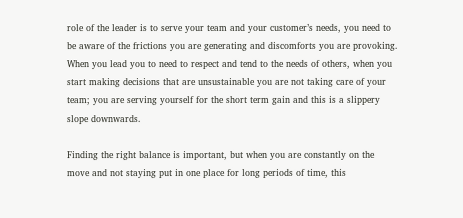role of the leader is to serve your team and your customer’s needs, you need to be aware of the frictions you are generating and discomforts you are provoking. When you lead you to need to respect and tend to the needs of others, when you start making decisions that are unsustainable you are not taking care of your team; you are serving yourself for the short term gain and this is a slippery slope downwards.

Finding the right balance is important, but when you are constantly on the move and not staying put in one place for long periods of time, this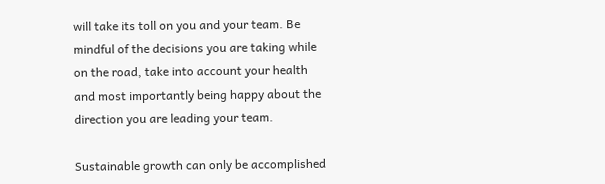will take its toll on you and your team. Be mindful of the decisions you are taking while on the road, take into account your health and most importantly being happy about the direction you are leading your team.

Sustainable growth can only be accomplished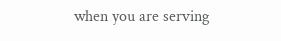when you are serving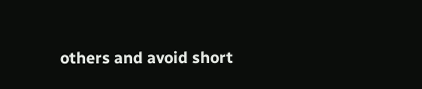others and avoid short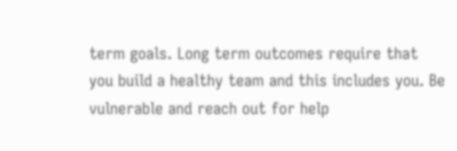term goals. Long term outcomes require that you build a healthy team and this includes you. Be vulnerable and reach out for help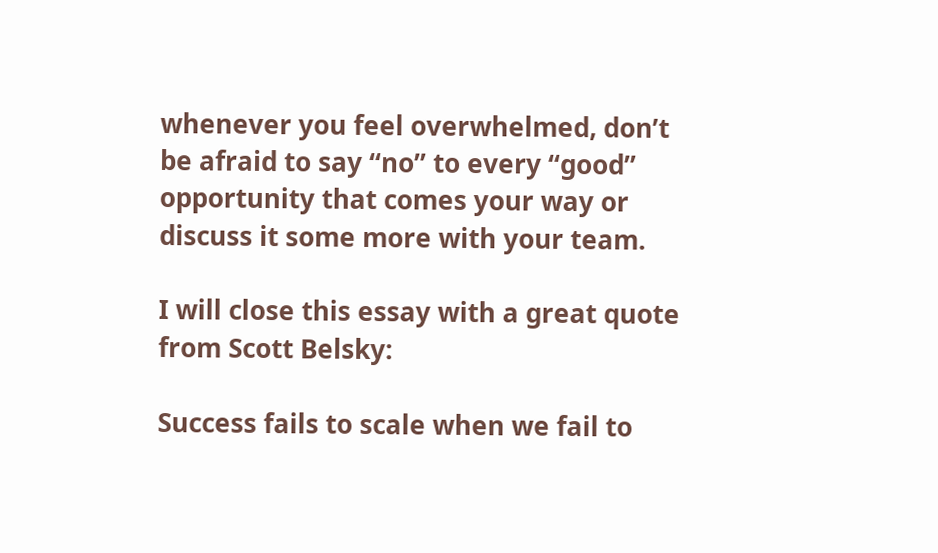whenever you feel overwhelmed, don’t be afraid to say “no” to every “good” opportunity that comes your way or discuss it some more with your team.

I will close this essay with a great quote from Scott Belsky:

Success fails to scale when we fail to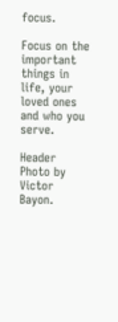focus.

Focus on the important things in life, your loved ones and who you serve.

Header Photo by Victor Bayon.